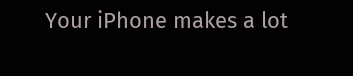Your iPhone makes a lot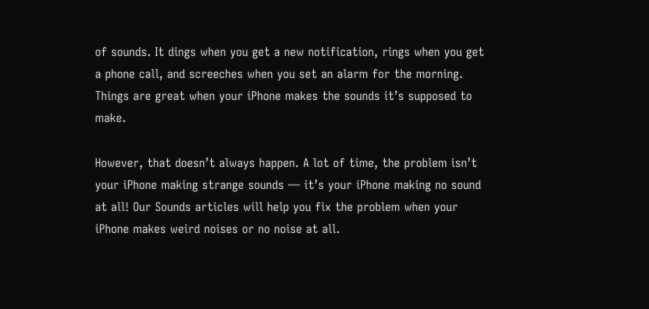of sounds. It dings when you get a new notification, rings when you get a phone call, and screeches when you set an alarm for the morning. Things are great when your iPhone makes the sounds it’s supposed to make.

However, that doesn’t always happen. A lot of time, the problem isn’t your iPhone making strange sounds — it’s your iPhone making no sound at all! Our Sounds articles will help you fix the problem when your iPhone makes weird noises or no noise at all.